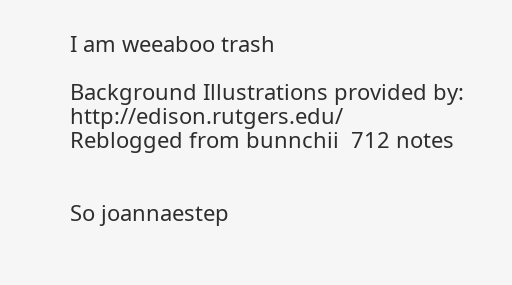I am weeaboo trash

Background Illustrations provided by: http://edison.rutgers.edu/
Reblogged from bunnchii  712 notes


So joannaestep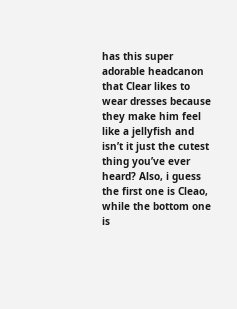has this super adorable headcanon that Clear likes to wear dresses because they make him feel like a jellyfish and isn’t it just the cutest thing you’ve ever heard? Also, i guess the first one is Cleao, while the bottom one is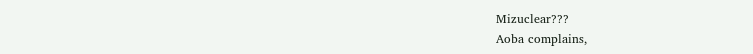Mizuclear???
Aoba complains,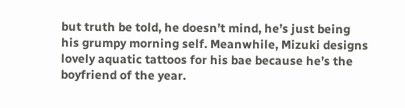but truth be told, he doesn’t mind, he’s just being his grumpy morning self. Meanwhile, Mizuki designs lovely aquatic tattoos for his bae because he’s the boyfriend of the year.